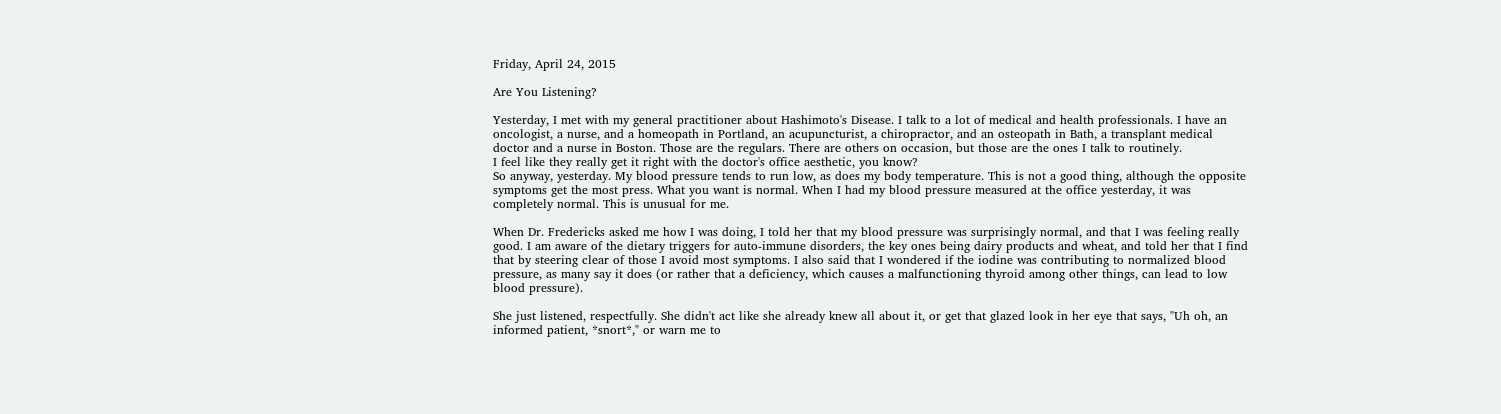Friday, April 24, 2015

Are You Listening?

Yesterday, I met with my general practitioner about Hashimoto's Disease. I talk to a lot of medical and health professionals. I have an oncologist, a nurse, and a homeopath in Portland, an acupuncturist, a chiropractor, and an osteopath in Bath, a transplant medical doctor and a nurse in Boston. Those are the regulars. There are others on occasion, but those are the ones I talk to routinely.
I feel like they really get it right with the doctor's office aesthetic, you know?
So anyway, yesterday. My blood pressure tends to run low, as does my body temperature. This is not a good thing, although the opposite symptoms get the most press. What you want is normal. When I had my blood pressure measured at the office yesterday, it was completely normal. This is unusual for me.

When Dr. Fredericks asked me how I was doing, I told her that my blood pressure was surprisingly normal, and that I was feeling really good. I am aware of the dietary triggers for auto-immune disorders, the key ones being dairy products and wheat, and told her that I find that by steering clear of those I avoid most symptoms. I also said that I wondered if the iodine was contributing to normalized blood pressure, as many say it does (or rather that a deficiency, which causes a malfunctioning thyroid among other things, can lead to low blood pressure).

She just listened, respectfully. She didn't act like she already knew all about it, or get that glazed look in her eye that says, "Uh oh, an informed patient, *snort*," or warn me to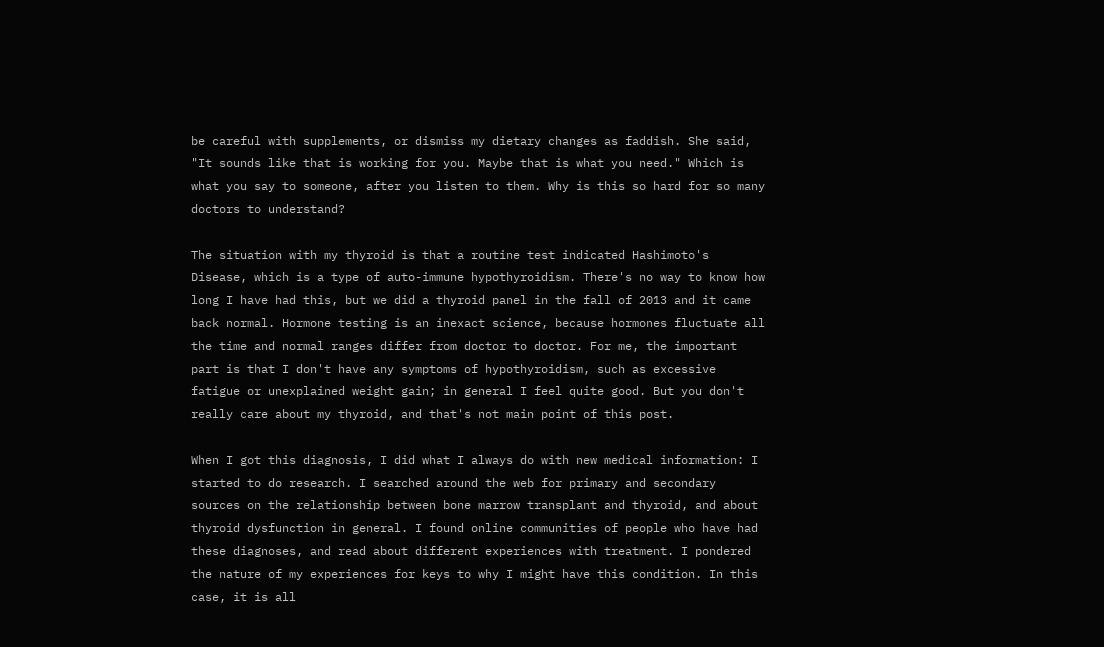be careful with supplements, or dismiss my dietary changes as faddish. She said, "It sounds like that is working for you. Maybe that is what you need." Which is what you say to someone, after you listen to them. Why is this so hard for so many doctors to understand?

The situation with my thyroid is that a routine test indicated Hashimoto's Disease, which is a type of auto-immune hypothyroidism. There's no way to know how long I have had this, but we did a thyroid panel in the fall of 2013 and it came back normal. Hormone testing is an inexact science, because hormones fluctuate all the time and normal ranges differ from doctor to doctor. For me, the important part is that I don't have any symptoms of hypothyroidism, such as excessive fatigue or unexplained weight gain; in general I feel quite good. But you don't really care about my thyroid, and that's not main point of this post.

When I got this diagnosis, I did what I always do with new medical information: I started to do research. I searched around the web for primary and secondary sources on the relationship between bone marrow transplant and thyroid, and about thyroid dysfunction in general. I found online communities of people who have had these diagnoses, and read about different experiences with treatment. I pondered the nature of my experiences for keys to why I might have this condition. In this case, it is all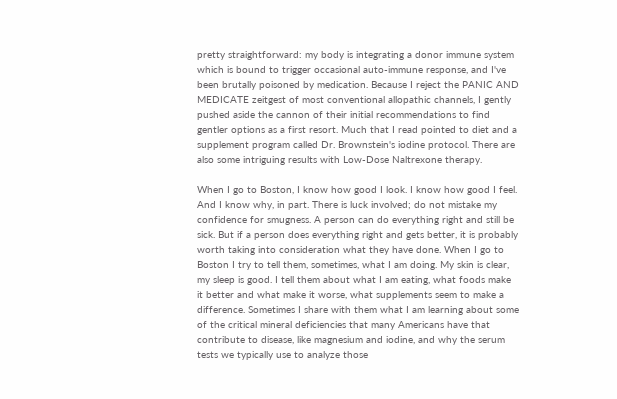pretty straightforward: my body is integrating a donor immune system which is bound to trigger occasional auto-immune response, and I've been brutally poisoned by medication. Because I reject the PANIC AND MEDICATE zeitgest of most conventional allopathic channels, I gently pushed aside the cannon of their initial recommendations to find gentler options as a first resort. Much that I read pointed to diet and a supplement program called Dr. Brownstein's iodine protocol. There are also some intriguing results with Low-Dose Naltrexone therapy.

When I go to Boston, I know how good I look. I know how good I feel. And I know why, in part. There is luck involved; do not mistake my confidence for smugness. A person can do everything right and still be sick. But if a person does everything right and gets better, it is probably worth taking into consideration what they have done. When I go to Boston I try to tell them, sometimes, what I am doing. My skin is clear, my sleep is good. I tell them about what I am eating, what foods make it better and what make it worse, what supplements seem to make a difference. Sometimes I share with them what I am learning about some of the critical mineral deficiencies that many Americans have that contribute to disease, like magnesium and iodine, and why the serum tests we typically use to analyze those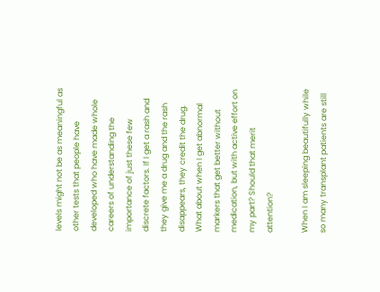levels might not be as meaningful as other tests that people have developed who have made whole careers of understanding the importance of just these few discrete factors. If I get a rash and they give me a drug and the rash disappears, they credit the drug. What about when I get abnormal markers that get better without medication, but with active effort on my part? Should that merit attention?

When I am sleeping beautifully while so many transplant patients are still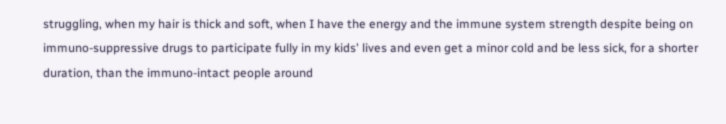struggling, when my hair is thick and soft, when I have the energy and the immune system strength despite being on immuno-suppressive drugs to participate fully in my kids' lives and even get a minor cold and be less sick, for a shorter duration, than the immuno-intact people around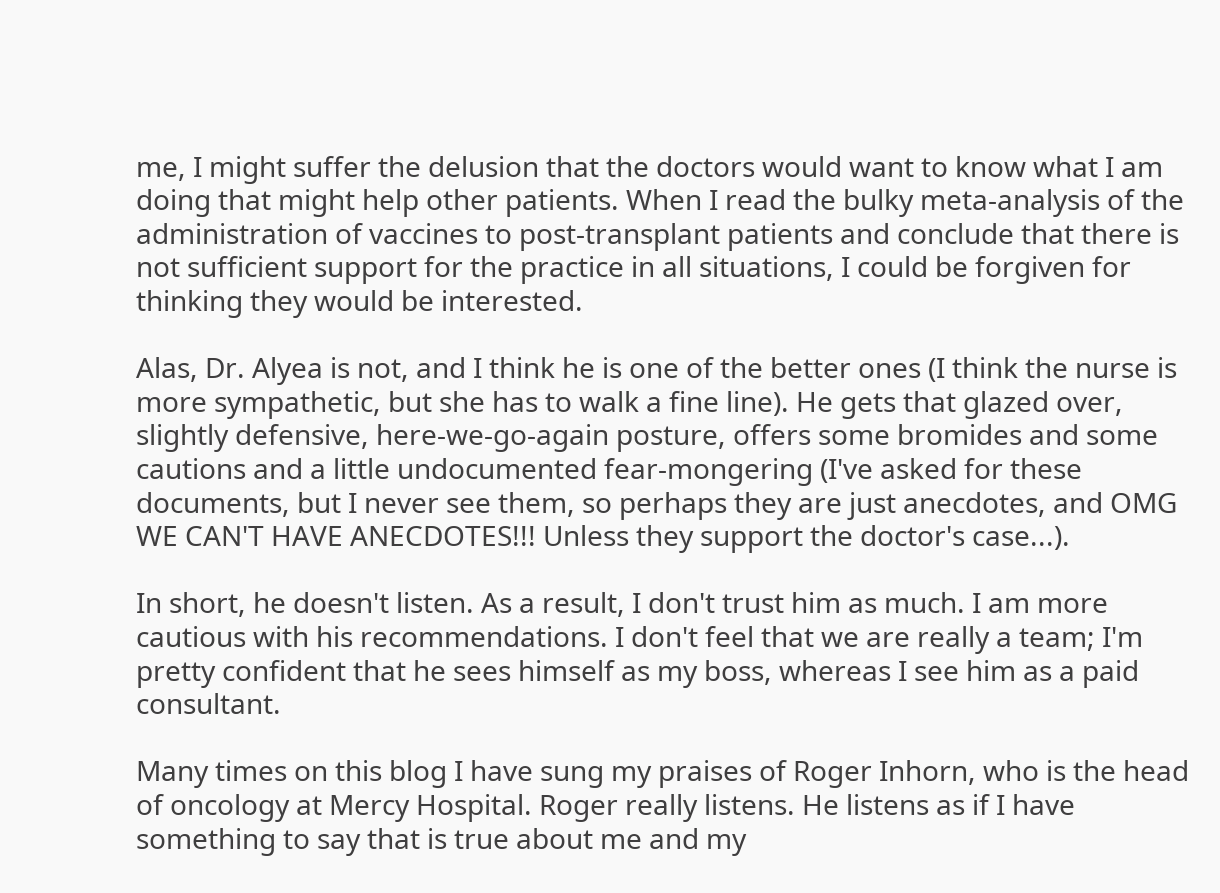me, I might suffer the delusion that the doctors would want to know what I am doing that might help other patients. When I read the bulky meta-analysis of the administration of vaccines to post-transplant patients and conclude that there is not sufficient support for the practice in all situations, I could be forgiven for thinking they would be interested.

Alas, Dr. Alyea is not, and I think he is one of the better ones (I think the nurse is more sympathetic, but she has to walk a fine line). He gets that glazed over, slightly defensive, here-we-go-again posture, offers some bromides and some cautions and a little undocumented fear-mongering (I've asked for these documents, but I never see them, so perhaps they are just anecdotes, and OMG WE CAN'T HAVE ANECDOTES!!! Unless they support the doctor's case...).

In short, he doesn't listen. As a result, I don't trust him as much. I am more cautious with his recommendations. I don't feel that we are really a team; I'm pretty confident that he sees himself as my boss, whereas I see him as a paid consultant.

Many times on this blog I have sung my praises of Roger Inhorn, who is the head of oncology at Mercy Hospital. Roger really listens. He listens as if I have something to say that is true about me and my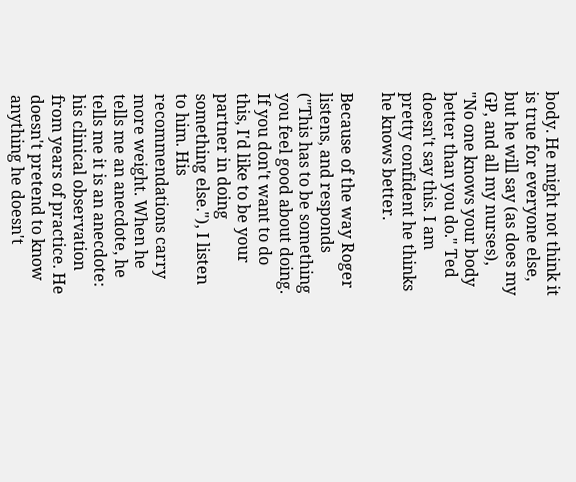body. He might not think it is true for everyone else, but he will say (as does my GP, and all my nurses), "No one knows your body better than you do." Ted doesn't say this. I am pretty confident he thinks he knows better.

Because of the way Roger listens, and responds ("This has to be something you feel good about doing. If you don't want to do this, I'd like to be your partner in doing something else."), I listen to him. His recommendations carry more weight. When he tells me an anecdote, he tells me it is an anecdote: his clinical observation from years of practice. He doesn't pretend to know anything he doesn't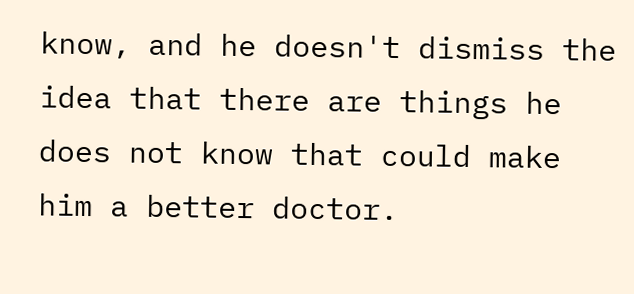know, and he doesn't dismiss the idea that there are things he does not know that could make him a better doctor.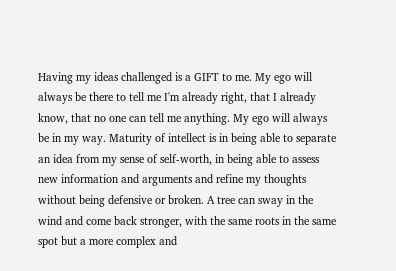Having my ideas challenged is a GIFT to me. My ego will always be there to tell me I'm already right, that I already know, that no one can tell me anything. My ego will always be in my way. Maturity of intellect is in being able to separate an idea from my sense of self-worth, in being able to assess new information and arguments and refine my thoughts without being defensive or broken. A tree can sway in the wind and come back stronger, with the same roots in the same spot but a more complex and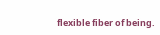flexible fiber of being.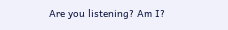Are you listening? Am I?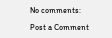No comments:

Post a Comment